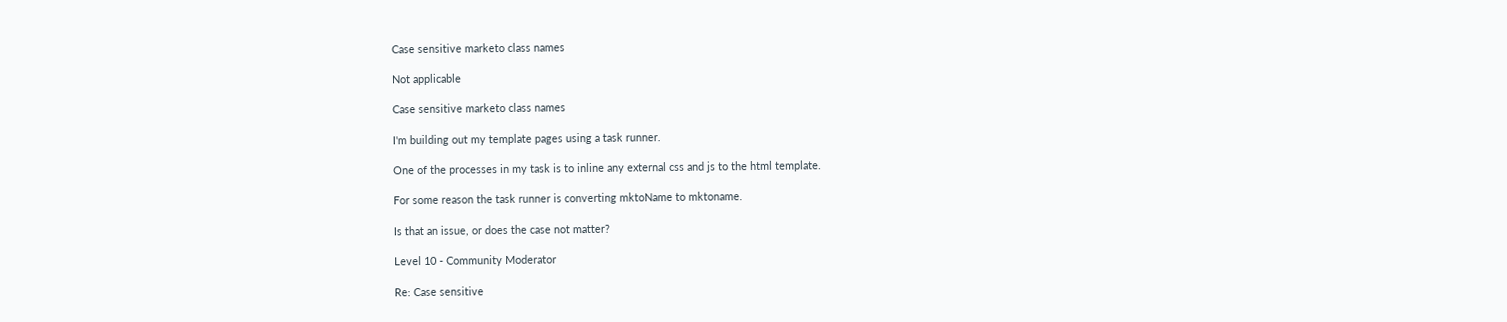Case sensitive marketo class names

Not applicable

Case sensitive marketo class names

I'm building out my template pages using a task runner.

One of the processes in my task is to inline any external css and js to the html template.

For some reason the task runner is converting mktoName to mktoname.

Is that an issue, or does the case not matter?

Level 10 - Community Moderator

Re: Case sensitive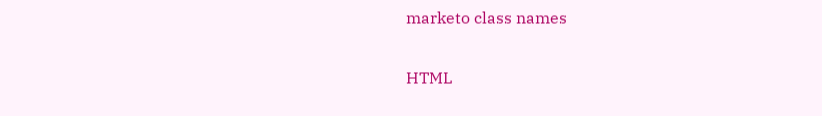marketo class names

HTML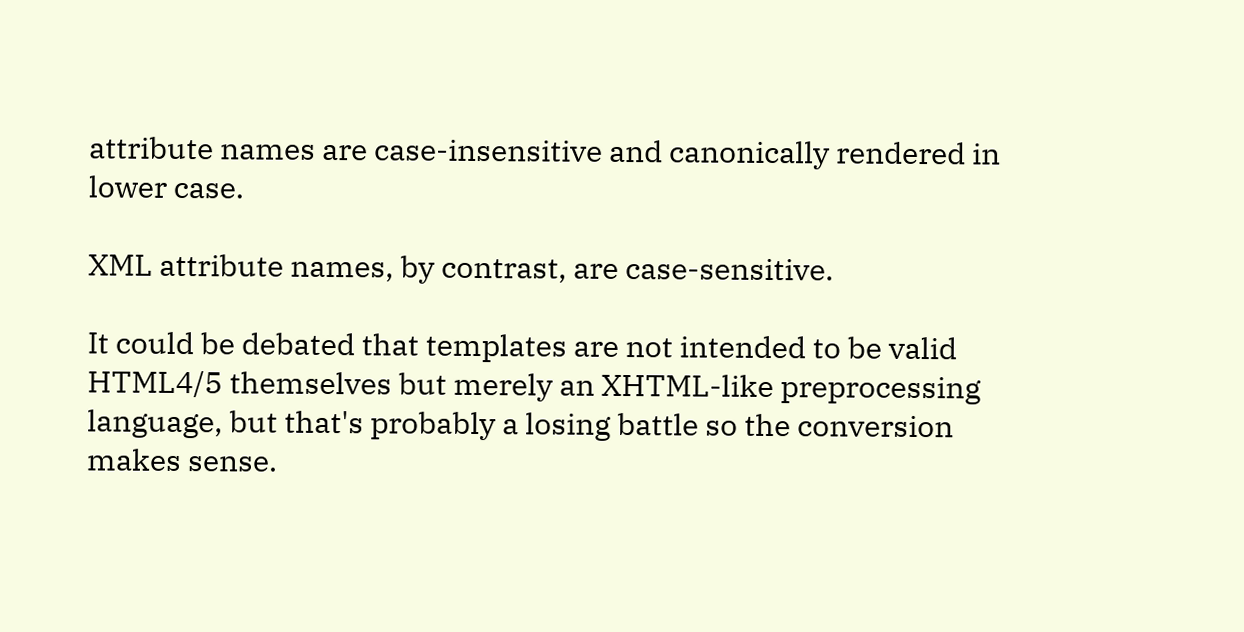attribute names are case-insensitive and canonically rendered in lower case.

XML attribute names, by contrast, are case-sensitive.

It could be debated that templates are not intended to be valid HTML4/5 themselves but merely an XHTML-like preprocessing language, but that's probably a losing battle so the conversion makes sense.